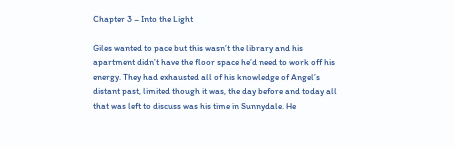Chapter 3 – Into the Light

Giles wanted to pace but this wasn’t the library and his apartment didn’t have the floor space he’d need to work off his energy. They had exhausted all of his knowledge of Angel’s distant past, limited though it was, the day before and today all that was left to discuss was his time in Sunnydale. He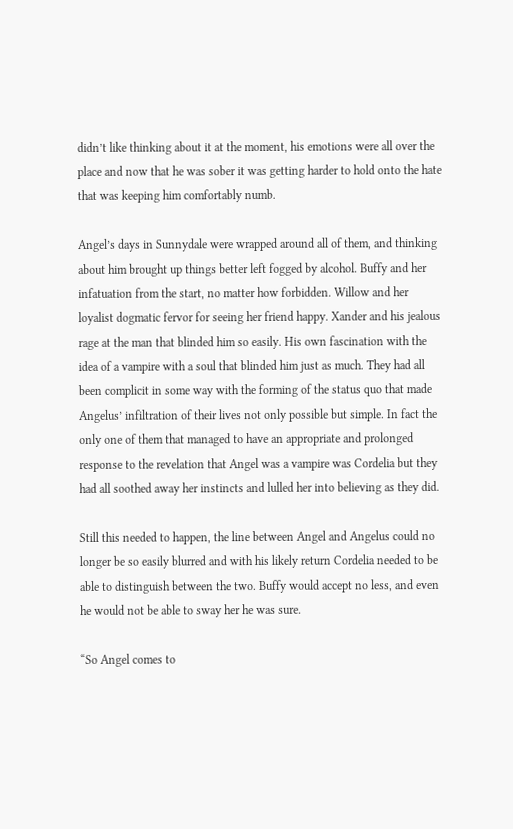didn’t like thinking about it at the moment, his emotions were all over the place and now that he was sober it was getting harder to hold onto the hate that was keeping him comfortably numb.

Angel’s days in Sunnydale were wrapped around all of them, and thinking about him brought up things better left fogged by alcohol. Buffy and her infatuation from the start, no matter how forbidden. Willow and her loyalist dogmatic fervor for seeing her friend happy. Xander and his jealous rage at the man that blinded him so easily. His own fascination with the idea of a vampire with a soul that blinded him just as much. They had all been complicit in some way with the forming of the status quo that made Angelus’ infiltration of their lives not only possible but simple. In fact the only one of them that managed to have an appropriate and prolonged response to the revelation that Angel was a vampire was Cordelia but they had all soothed away her instincts and lulled her into believing as they did.

Still this needed to happen, the line between Angel and Angelus could no longer be so easily blurred and with his likely return Cordelia needed to be able to distinguish between the two. Buffy would accept no less, and even he would not be able to sway her he was sure.

“So Angel comes to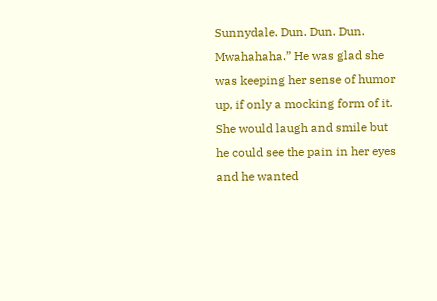Sunnydale. Dun. Dun. Dun. Mwahahaha.” He was glad she was keeping her sense of humor up, if only a mocking form of it. She would laugh and smile but he could see the pain in her eyes and he wanted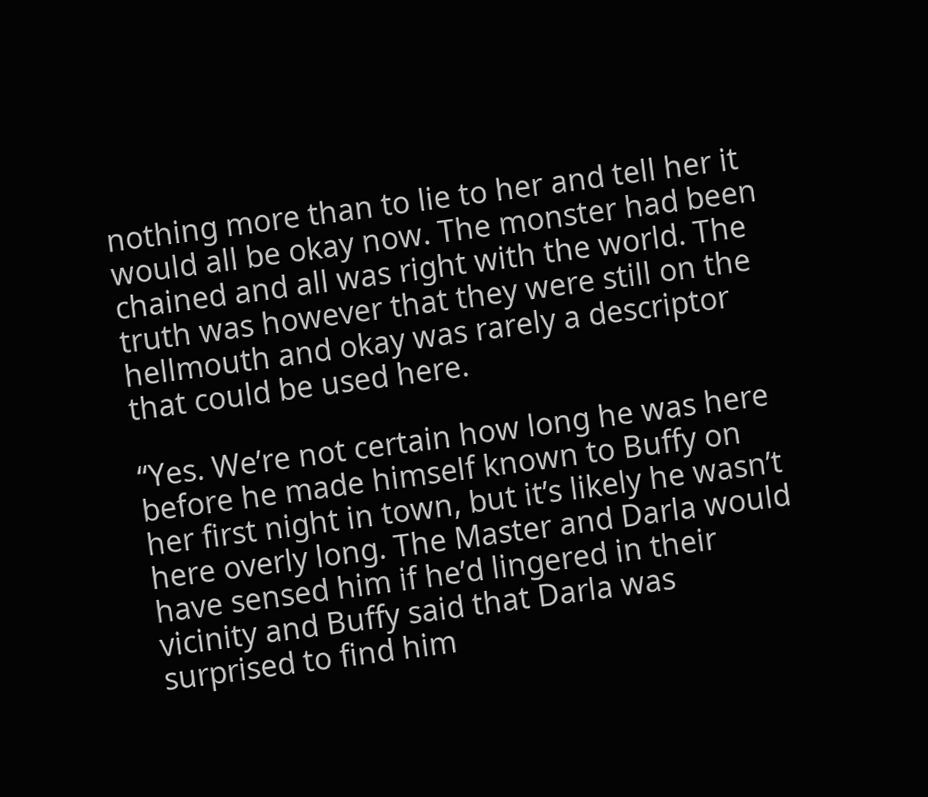nothing more than to lie to her and tell her it would all be okay now. The monster had been chained and all was right with the world. The truth was however that they were still on the hellmouth and okay was rarely a descriptor that could be used here.

“Yes. We’re not certain how long he was here before he made himself known to Buffy on her first night in town, but it’s likely he wasn’t here overly long. The Master and Darla would have sensed him if he’d lingered in their vicinity and Buffy said that Darla was surprised to find him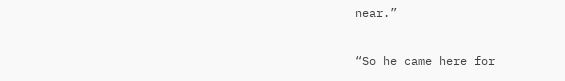near.”

“So he came here for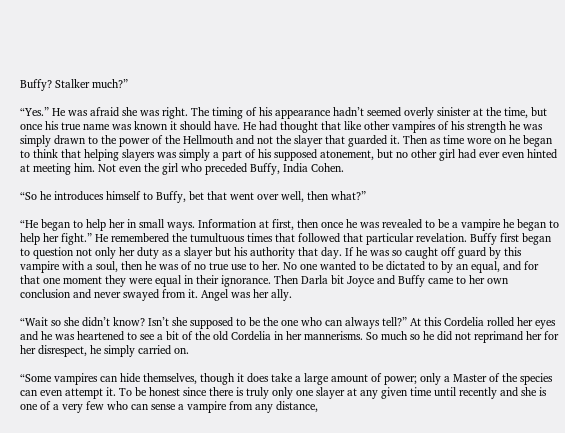Buffy? Stalker much?”

“Yes.” He was afraid she was right. The timing of his appearance hadn’t seemed overly sinister at the time, but once his true name was known it should have. He had thought that like other vampires of his strength he was simply drawn to the power of the Hellmouth and not the slayer that guarded it. Then as time wore on he began to think that helping slayers was simply a part of his supposed atonement, but no other girl had ever even hinted at meeting him. Not even the girl who preceded Buffy, India Cohen.

“So he introduces himself to Buffy, bet that went over well, then what?”

“He began to help her in small ways. Information at first, then once he was revealed to be a vampire he began to help her fight.” He remembered the tumultuous times that followed that particular revelation. Buffy first began to question not only her duty as a slayer but his authority that day. If he was so caught off guard by this vampire with a soul, then he was of no true use to her. No one wanted to be dictated to by an equal, and for that one moment they were equal in their ignorance. Then Darla bit Joyce and Buffy came to her own conclusion and never swayed from it. Angel was her ally.

“Wait so she didn’t know? Isn’t she supposed to be the one who can always tell?” At this Cordelia rolled her eyes and he was heartened to see a bit of the old Cordelia in her mannerisms. So much so he did not reprimand her for her disrespect, he simply carried on.

“Some vampires can hide themselves, though it does take a large amount of power; only a Master of the species can even attempt it. To be honest since there is truly only one slayer at any given time until recently and she is one of a very few who can sense a vampire from any distance,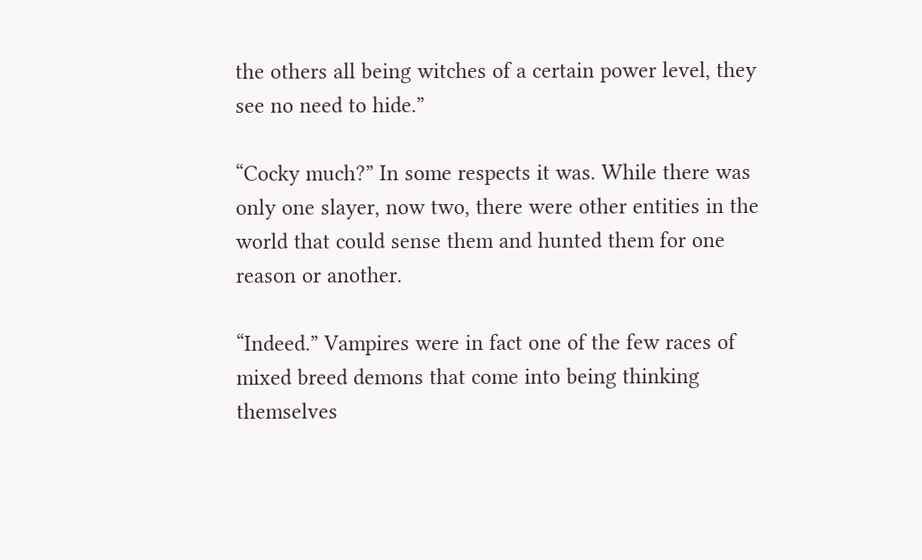the others all being witches of a certain power level, they see no need to hide.”

“Cocky much?” In some respects it was. While there was only one slayer, now two, there were other entities in the world that could sense them and hunted them for one reason or another.

“Indeed.” Vampires were in fact one of the few races of mixed breed demons that come into being thinking themselves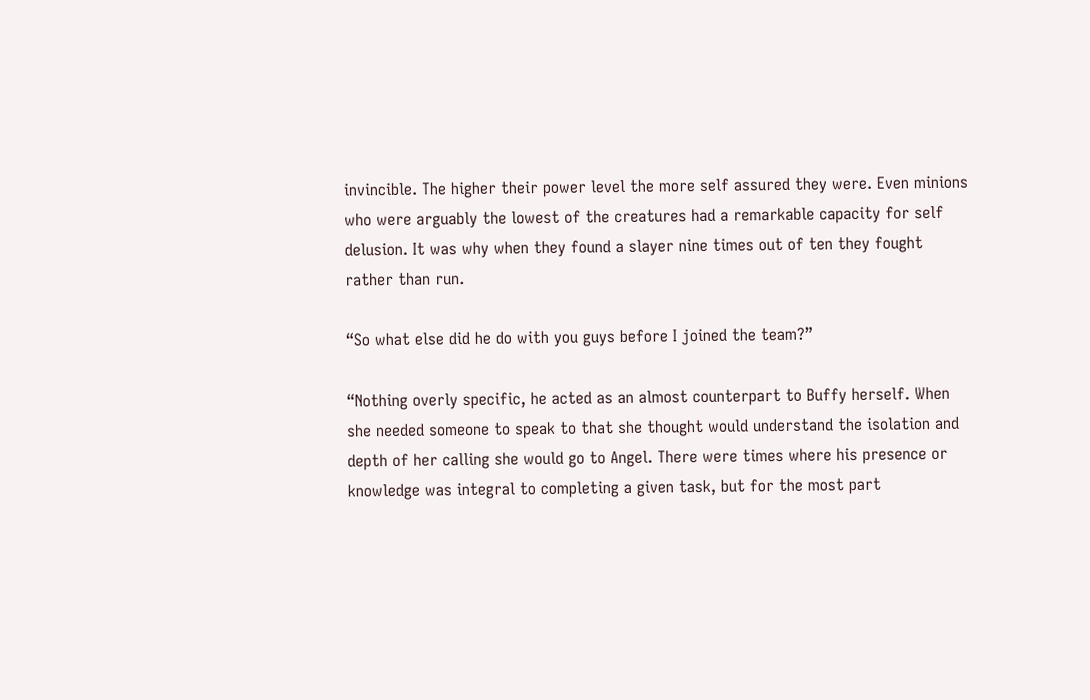invincible. The higher their power level the more self assured they were. Even minions who were arguably the lowest of the creatures had a remarkable capacity for self delusion. It was why when they found a slayer nine times out of ten they fought rather than run.

“So what else did he do with you guys before I joined the team?”

“Nothing overly specific, he acted as an almost counterpart to Buffy herself. When she needed someone to speak to that she thought would understand the isolation and depth of her calling she would go to Angel. There were times where his presence or knowledge was integral to completing a given task, but for the most part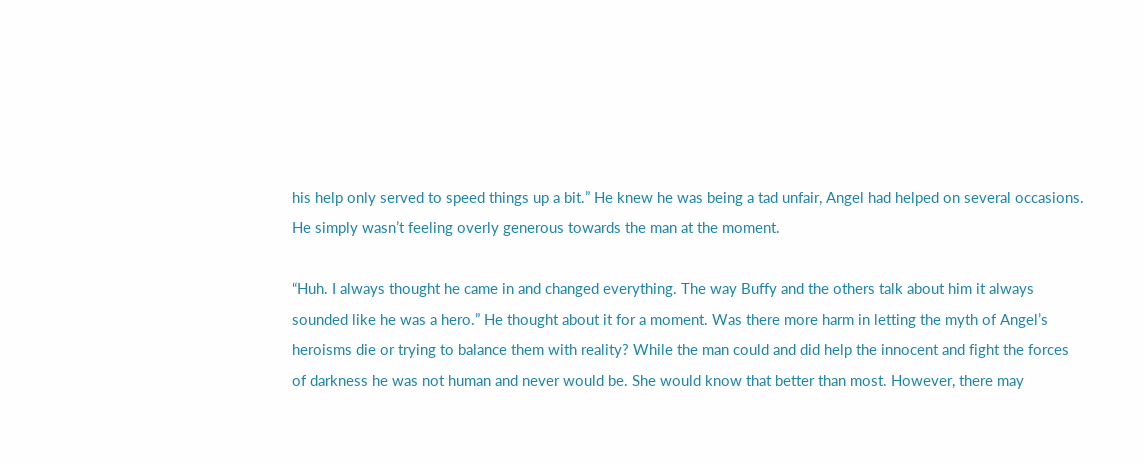his help only served to speed things up a bit.” He knew he was being a tad unfair, Angel had helped on several occasions. He simply wasn’t feeling overly generous towards the man at the moment.

“Huh. I always thought he came in and changed everything. The way Buffy and the others talk about him it always sounded like he was a hero.” He thought about it for a moment. Was there more harm in letting the myth of Angel’s heroisms die or trying to balance them with reality? While the man could and did help the innocent and fight the forces of darkness he was not human and never would be. She would know that better than most. However, there may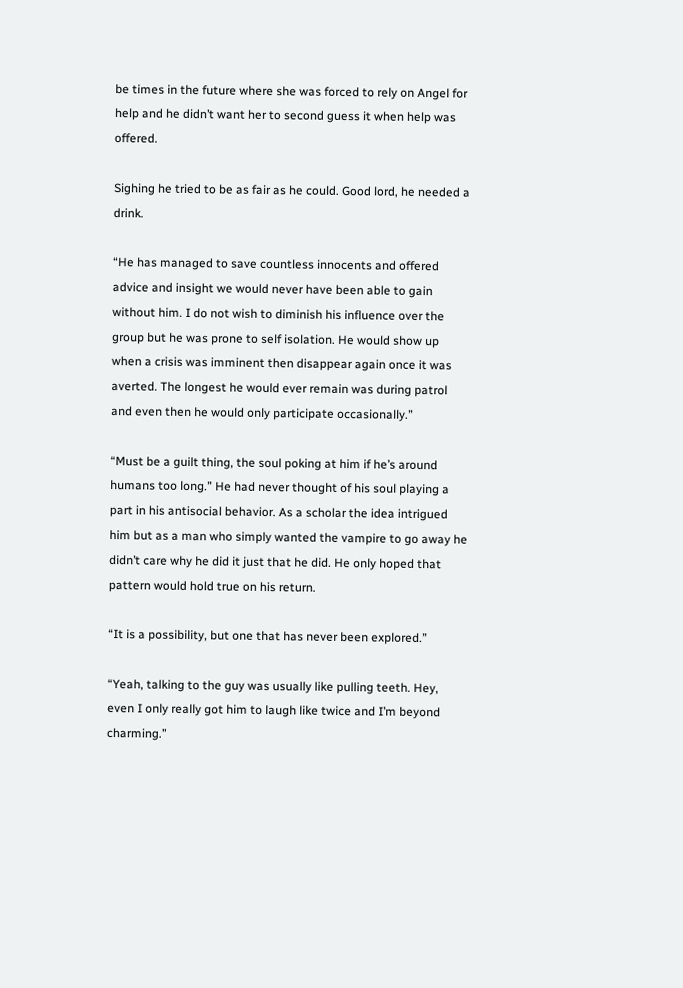be times in the future where she was forced to rely on Angel for help and he didn’t want her to second guess it when help was offered.

Sighing he tried to be as fair as he could. Good lord, he needed a drink.

“He has managed to save countless innocents and offered advice and insight we would never have been able to gain without him. I do not wish to diminish his influence over the group but he was prone to self isolation. He would show up when a crisis was imminent then disappear again once it was averted. The longest he would ever remain was during patrol and even then he would only participate occasionally.”

“Must be a guilt thing, the soul poking at him if he’s around humans too long.” He had never thought of his soul playing a part in his antisocial behavior. As a scholar the idea intrigued him but as a man who simply wanted the vampire to go away he didn’t care why he did it just that he did. He only hoped that pattern would hold true on his return.

“It is a possibility, but one that has never been explored.”

“Yeah, talking to the guy was usually like pulling teeth. Hey, even I only really got him to laugh like twice and I’m beyond charming.”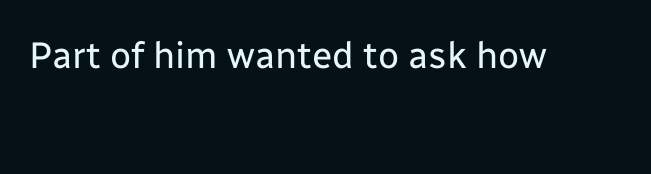Part of him wanted to ask how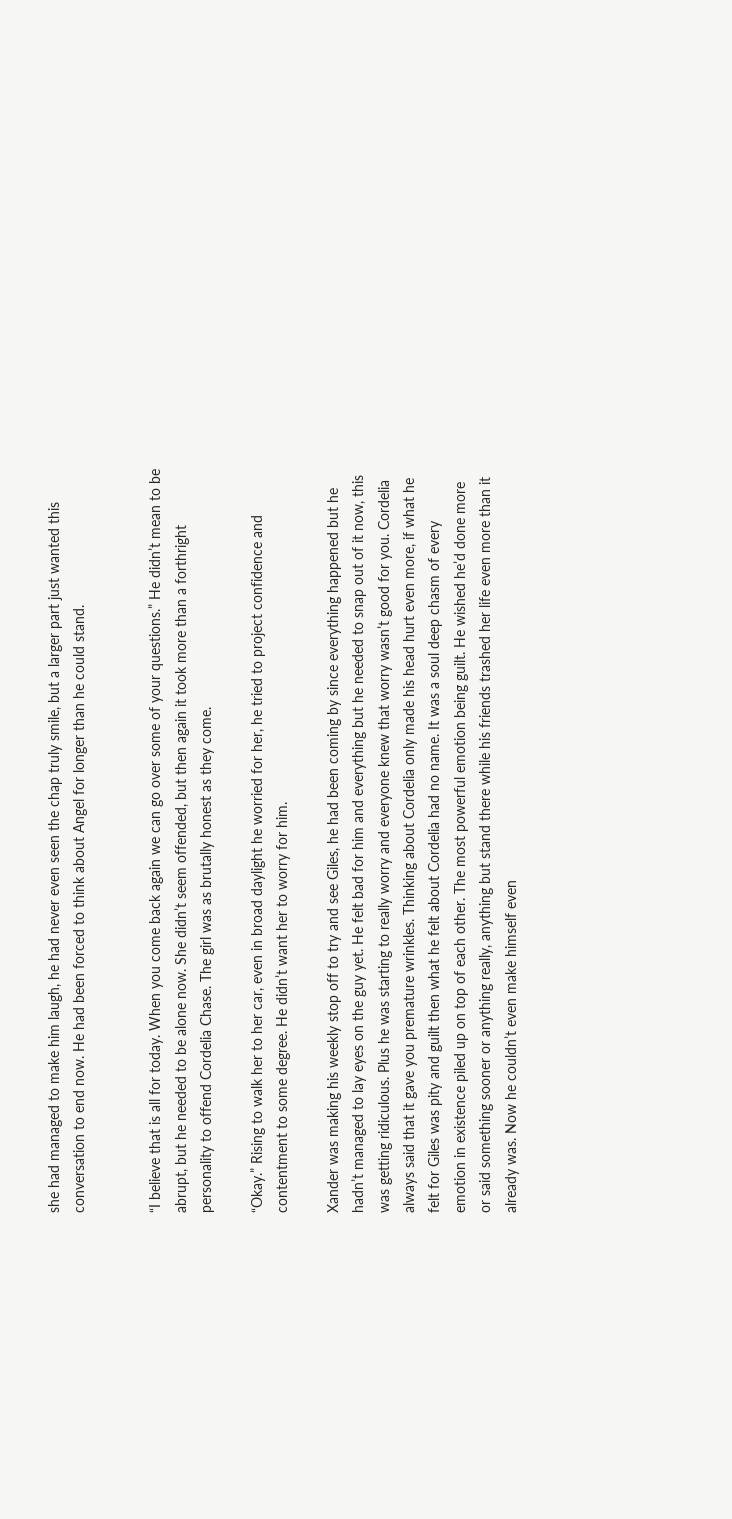she had managed to make him laugh, he had never even seen the chap truly smile, but a larger part just wanted this conversation to end now. He had been forced to think about Angel for longer than he could stand.


“I believe that is all for today. When you come back again we can go over some of your questions.” He didn’t mean to be abrupt, but he needed to be alone now. She didn’t seem offended, but then again it took more than a forthright personality to offend Cordelia Chase. The girl was as brutally honest as they come.

“Okay.” Rising to walk her to her car, even in broad daylight he worried for her, he tried to project confidence and contentment to some degree. He didn’t want her to worry for him.

Xander was making his weekly stop off to try and see Giles, he had been coming by since everything happened but he hadn’t managed to lay eyes on the guy yet. He felt bad for him and everything but he needed to snap out of it now, this was getting ridiculous. Plus he was starting to really worry and everyone knew that worry wasn’t good for you. Cordelia always said that it gave you premature wrinkles. Thinking about Cordelia only made his head hurt even more, if what he felt for Giles was pity and guilt then what he felt about Cordelia had no name. It was a soul deep chasm of every emotion in existence piled up on top of each other. The most powerful emotion being guilt. He wished he’d done more or said something sooner or anything really, anything but stand there while his friends trashed her life even more than it already was. Now he couldn’t even make himself even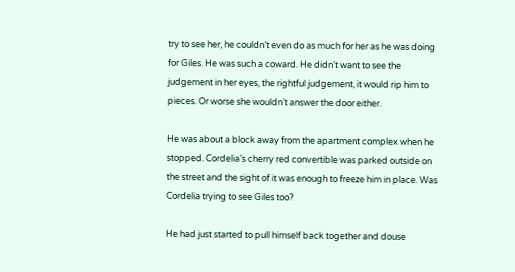try to see her, he couldn’t even do as much for her as he was doing for Giles. He was such a coward. He didn’t want to see the judgement in her eyes, the rightful judgement, it would rip him to pieces. Or worse she wouldn’t answer the door either.

He was about a block away from the apartment complex when he stopped. Cordelia’s cherry red convertible was parked outside on the street and the sight of it was enough to freeze him in place. Was Cordelia trying to see Giles too?

He had just started to pull himself back together and douse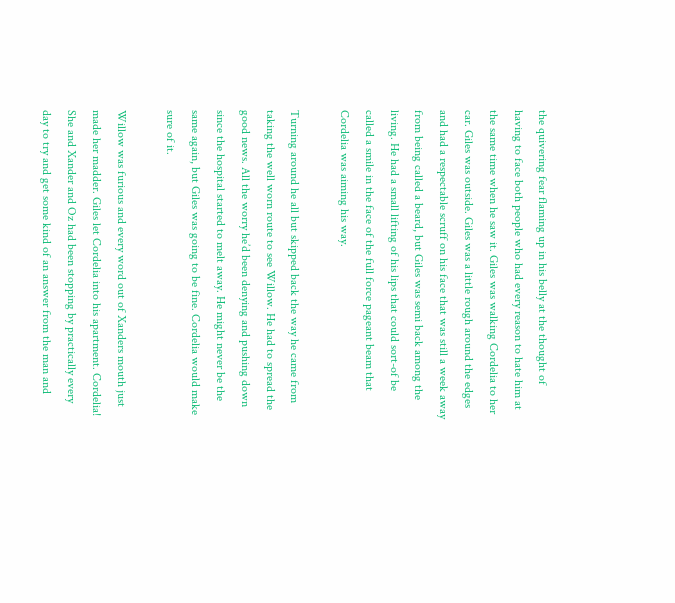the quivering fear flaming up in his belly at the thought of having to face both people who had every reason to hate him at the same time when he saw it. Giles was walking Cordelia to her car. Giles was outside. Giles was a little rough around the edges and had a respectable scruff on his face that was still a week away from being called a beard, but Giles was semi back among the living. He had a small lifting of his lips that could sort-of be called a smile in the face of the full force pageant beam that Cordelia was aiming his way.

Turning around he all but skipped back the way he came from taking the well worn route to see Willow. He had to spread the good news. All the worry he’d been denying and pushing down since the hospital started to melt away. He might never be the same again, but Giles was going to be fine. Cordelia would make sure of it.

Willow was furious and every word out of Xanders mouth just made her madder. Giles let Cordelia into his apartment. Cordelia! She and Xander and Oz had been stopping by practically every day to try and get some kind of an answer from the man and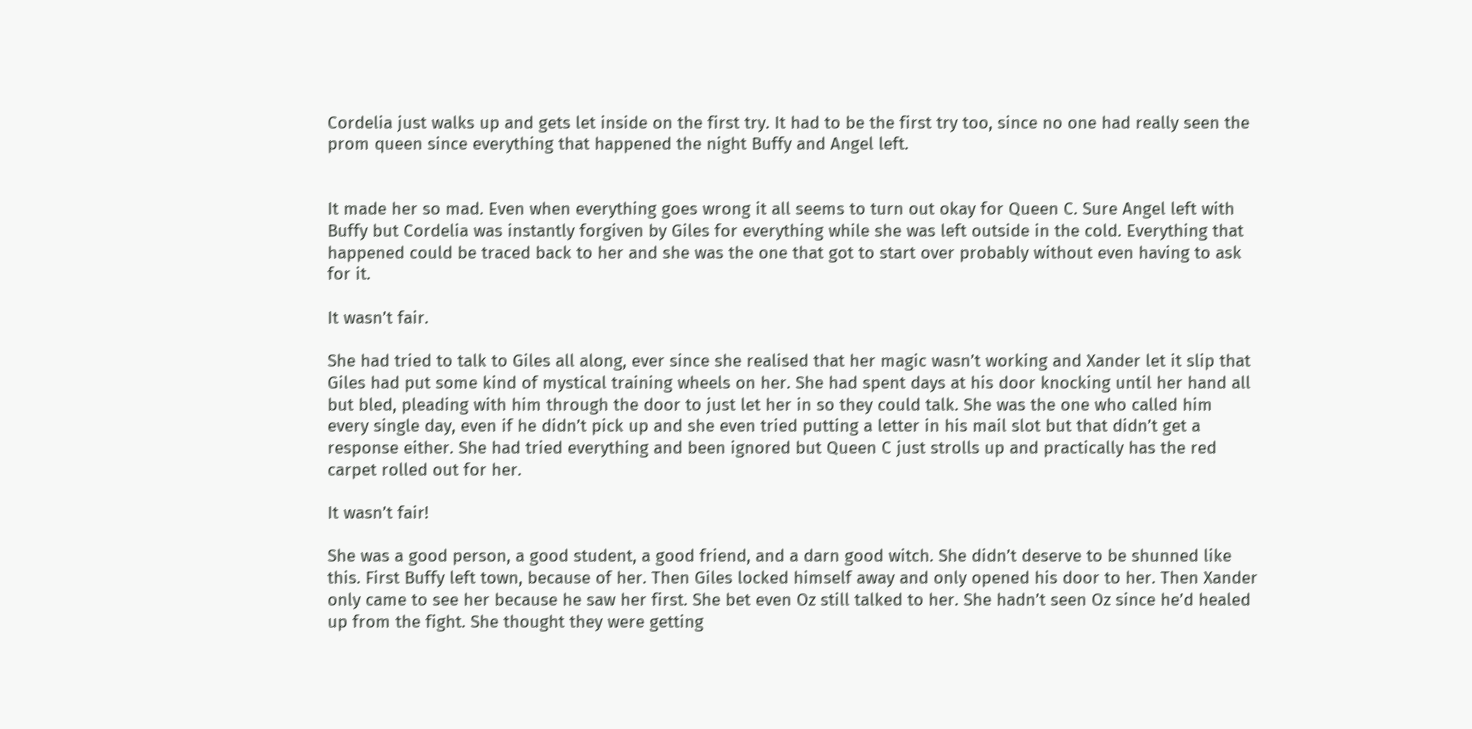Cordelia just walks up and gets let inside on the first try. It had to be the first try too, since no one had really seen the prom queen since everything that happened the night Buffy and Angel left.


It made her so mad. Even when everything goes wrong it all seems to turn out okay for Queen C. Sure Angel left with Buffy but Cordelia was instantly forgiven by Giles for everything while she was left outside in the cold. Everything that happened could be traced back to her and she was the one that got to start over probably without even having to ask for it.

It wasn’t fair.

She had tried to talk to Giles all along, ever since she realised that her magic wasn’t working and Xander let it slip that Giles had put some kind of mystical training wheels on her. She had spent days at his door knocking until her hand all but bled, pleading with him through the door to just let her in so they could talk. She was the one who called him every single day, even if he didn’t pick up and she even tried putting a letter in his mail slot but that didn’t get a response either. She had tried everything and been ignored but Queen C just strolls up and practically has the red carpet rolled out for her.

It wasn’t fair!

She was a good person, a good student, a good friend, and a darn good witch. She didn’t deserve to be shunned like this. First Buffy left town, because of her. Then Giles locked himself away and only opened his door to her. Then Xander only came to see her because he saw her first. She bet even Oz still talked to her. She hadn’t seen Oz since he’d healed up from the fight. She thought they were getting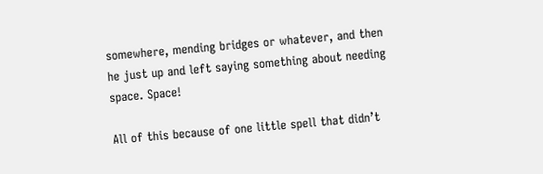somewhere, mending bridges or whatever, and then he just up and left saying something about needing space. Space!

All of this because of one little spell that didn’t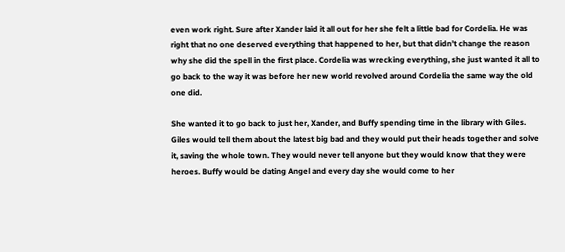even work right. Sure after Xander laid it all out for her she felt a little bad for Cordelia. He was right that no one deserved everything that happened to her, but that didn’t change the reason why she did the spell in the first place. Cordelia was wrecking everything, she just wanted it all to go back to the way it was before her new world revolved around Cordelia the same way the old one did.

She wanted it to go back to just her, Xander, and Buffy spending time in the library with Giles. Giles would tell them about the latest big bad and they would put their heads together and solve it, saving the whole town. They would never tell anyone but they would know that they were heroes. Buffy would be dating Angel and every day she would come to her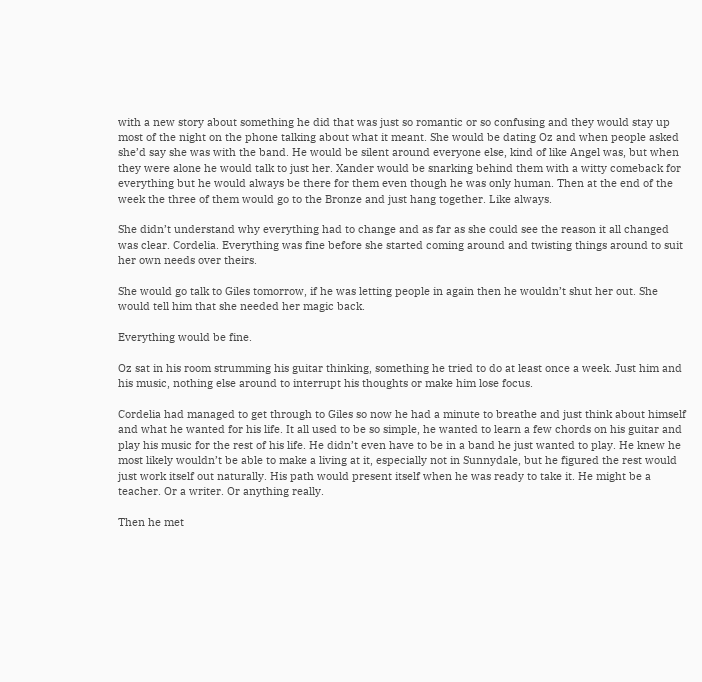with a new story about something he did that was just so romantic or so confusing and they would stay up most of the night on the phone talking about what it meant. She would be dating Oz and when people asked she’d say she was with the band. He would be silent around everyone else, kind of like Angel was, but when they were alone he would talk to just her. Xander would be snarking behind them with a witty comeback for everything but he would always be there for them even though he was only human. Then at the end of the week the three of them would go to the Bronze and just hang together. Like always.

She didn’t understand why everything had to change and as far as she could see the reason it all changed was clear. Cordelia. Everything was fine before she started coming around and twisting things around to suit her own needs over theirs.

She would go talk to Giles tomorrow, if he was letting people in again then he wouldn’t shut her out. She would tell him that she needed her magic back.

Everything would be fine.

Oz sat in his room strumming his guitar thinking, something he tried to do at least once a week. Just him and his music, nothing else around to interrupt his thoughts or make him lose focus.

Cordelia had managed to get through to Giles so now he had a minute to breathe and just think about himself and what he wanted for his life. It all used to be so simple, he wanted to learn a few chords on his guitar and play his music for the rest of his life. He didn’t even have to be in a band he just wanted to play. He knew he most likely wouldn’t be able to make a living at it, especially not in Sunnydale, but he figured the rest would just work itself out naturally. His path would present itself when he was ready to take it. He might be a teacher. Or a writer. Or anything really.

Then he met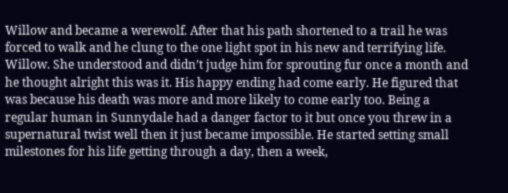Willow and became a werewolf. After that his path shortened to a trail he was forced to walk and he clung to the one light spot in his new and terrifying life. Willow. She understood and didn’t judge him for sprouting fur once a month and he thought alright this was it. His happy ending had come early. He figured that was because his death was more and more likely to come early too. Being a regular human in Sunnydale had a danger factor to it but once you threw in a supernatural twist well then it just became impossible. He started setting small milestones for his life getting through a day, then a week,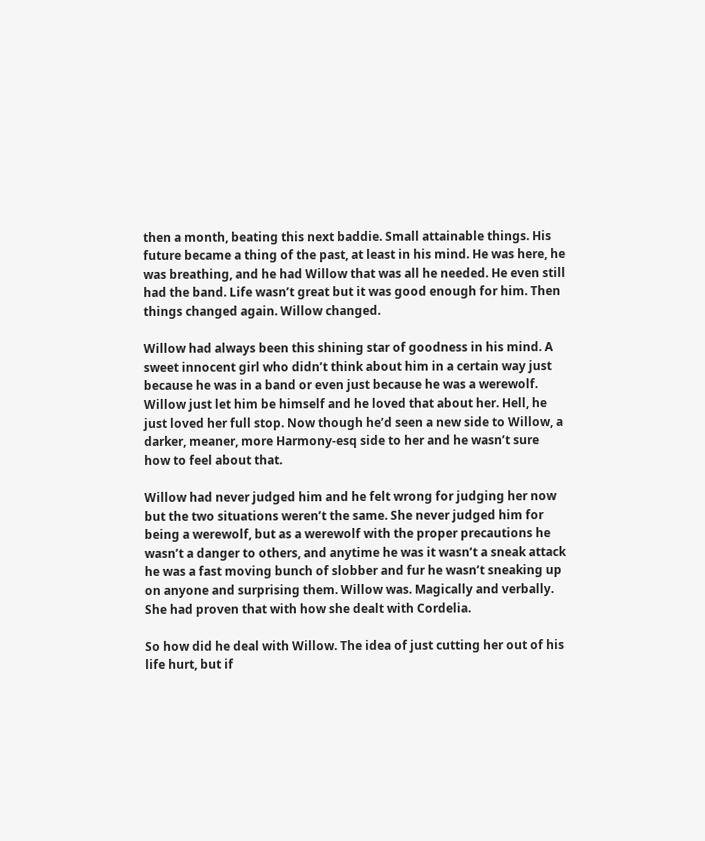then a month, beating this next baddie. Small attainable things. His future became a thing of the past, at least in his mind. He was here, he was breathing, and he had Willow that was all he needed. He even still had the band. Life wasn’t great but it was good enough for him. Then things changed again. Willow changed.

Willow had always been this shining star of goodness in his mind. A sweet innocent girl who didn’t think about him in a certain way just because he was in a band or even just because he was a werewolf. Willow just let him be himself and he loved that about her. Hell, he just loved her full stop. Now though he’d seen a new side to Willow, a darker, meaner, more Harmony-esq side to her and he wasn’t sure how to feel about that.

Willow had never judged him and he felt wrong for judging her now but the two situations weren’t the same. She never judged him for being a werewolf, but as a werewolf with the proper precautions he wasn’t a danger to others, and anytime he was it wasn’t a sneak attack he was a fast moving bunch of slobber and fur he wasn’t sneaking up on anyone and surprising them. Willow was. Magically and verbally. She had proven that with how she dealt with Cordelia.

So how did he deal with Willow. The idea of just cutting her out of his life hurt, but if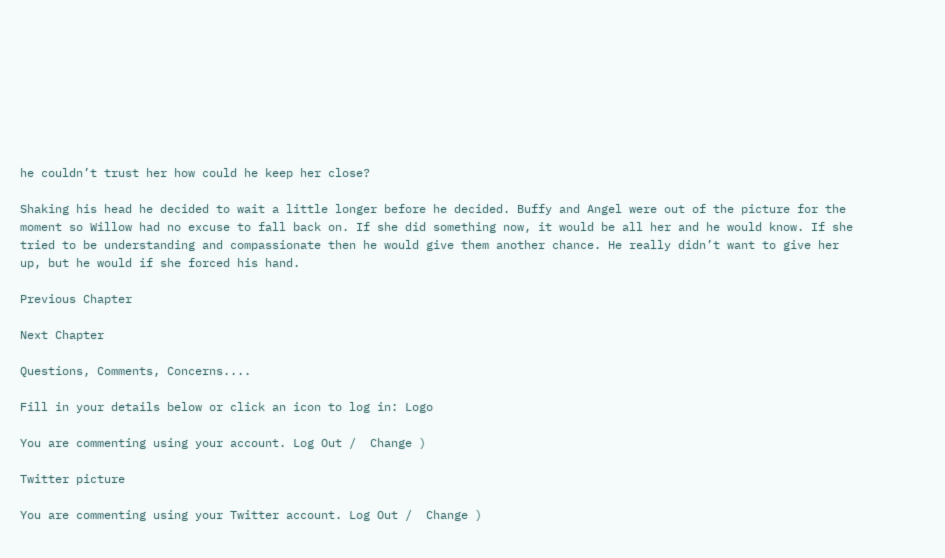he couldn’t trust her how could he keep her close?

Shaking his head he decided to wait a little longer before he decided. Buffy and Angel were out of the picture for the moment so Willow had no excuse to fall back on. If she did something now, it would be all her and he would know. If she tried to be understanding and compassionate then he would give them another chance. He really didn’t want to give her up, but he would if she forced his hand.

Previous Chapter

Next Chapter

Questions, Comments, Concerns....

Fill in your details below or click an icon to log in: Logo

You are commenting using your account. Log Out /  Change )

Twitter picture

You are commenting using your Twitter account. Log Out /  Change )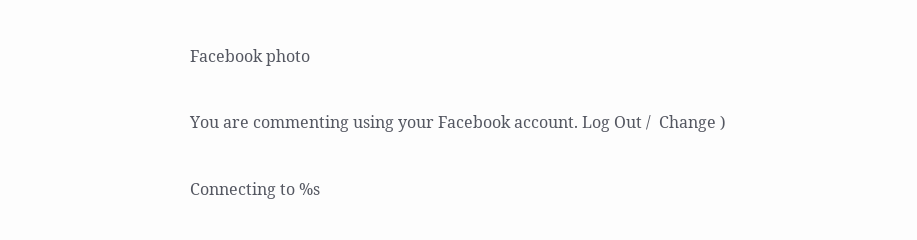Facebook photo

You are commenting using your Facebook account. Log Out /  Change )

Connecting to %s